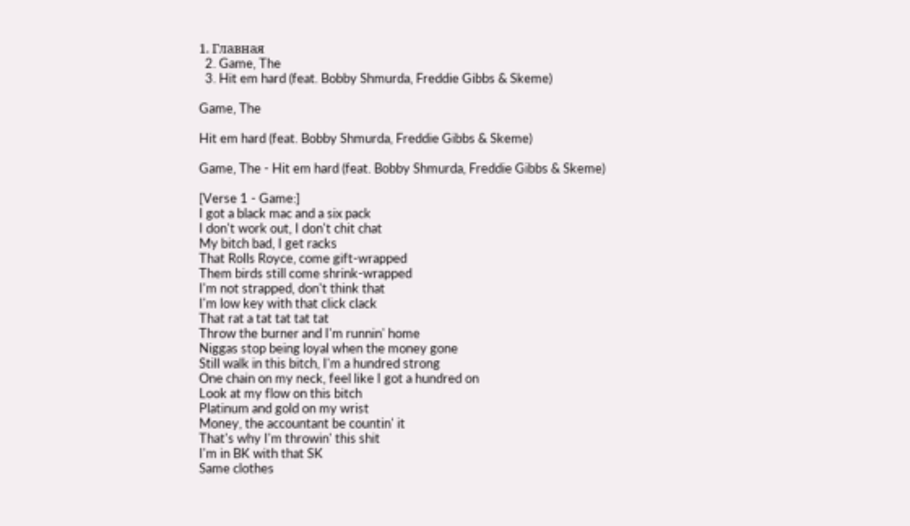1. Главная
  2. Game, The
  3. Hit em hard (feat. Bobby Shmurda, Freddie Gibbs & Skeme)

Game, The

Hit em hard (feat. Bobby Shmurda, Freddie Gibbs & Skeme)

Game, The - Hit em hard (feat. Bobby Shmurda, Freddie Gibbs & Skeme)

[Verse 1 - Game:]
I got a black mac and a six pack
I don't work out, I don't chit chat
My bitch bad, I get racks
That Rolls Royce, come gift-wrapped
Them birds still come shrink-wrapped
I'm not strapped, don't think that
I'm low key with that click clack
That rat a tat tat tat tat
Throw the burner and I'm runnin' home
Niggas stop being loyal when the money gone
Still walk in this bitch, I'm a hundred strong
One chain on my neck, feel like I got a hundred on
Look at my flow on this bitch
Platinum and gold on my wrist
Money, the accountant be countin' it
That's why I'm throwin' this shit
I'm in BK with that SK
Same clothes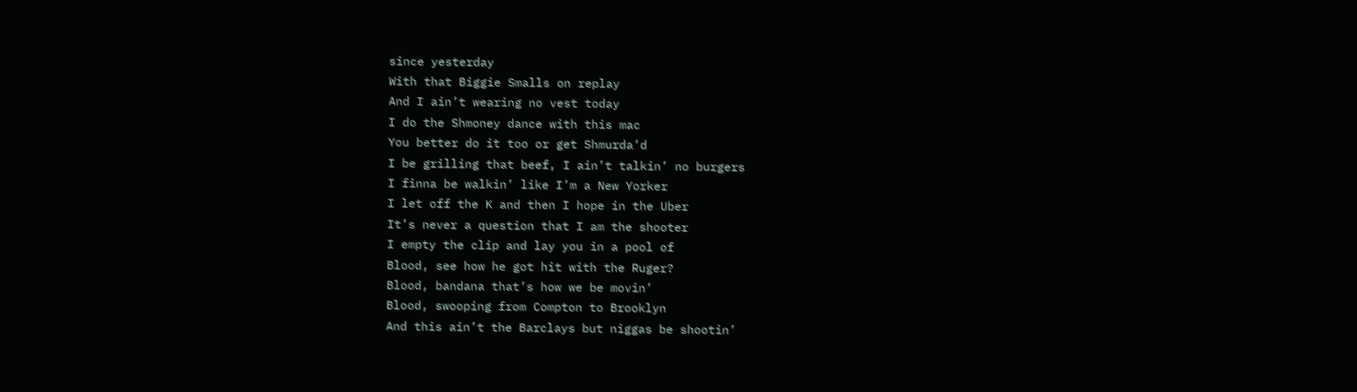since yesterday
With that Biggie Smalls on replay
And I ain’t wearing no vest today
I do the Shmoney dance with this mac
You better do it too or get Shmurda’d
I be grilling that beef, I ain’t talkin’ no burgers
I finna be walkin’ like I’m a New Yorker
I let off the K and then I hope in the Uber
It’s never a question that I am the shooter
I empty the clip and lay you in a pool of
Blood, see how he got hit with the Ruger?
Blood, bandana that’s how we be movin’
Blood, swooping from Compton to Brooklyn
And this ain’t the Barclays but niggas be shootin’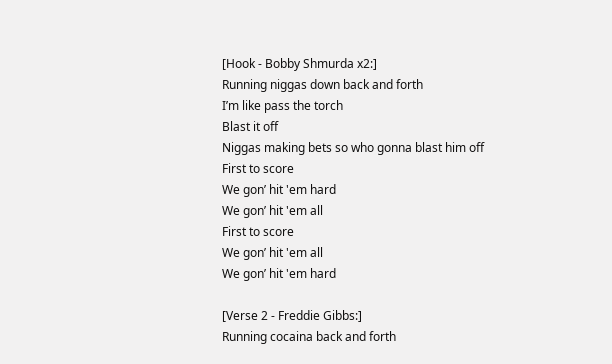[Hook - Bobby Shmurda x2:]
Running niggas down back and forth
I’m like pass the torch
Blast it off
Niggas making bets so who gonna blast him off
First to score
We gon’ hit 'em hard
We gon’ hit 'em all
First to score
We gon’ hit 'em all
We gon’ hit 'em hard

[Verse 2 - Freddie Gibbs:]
Running cocaina back and forth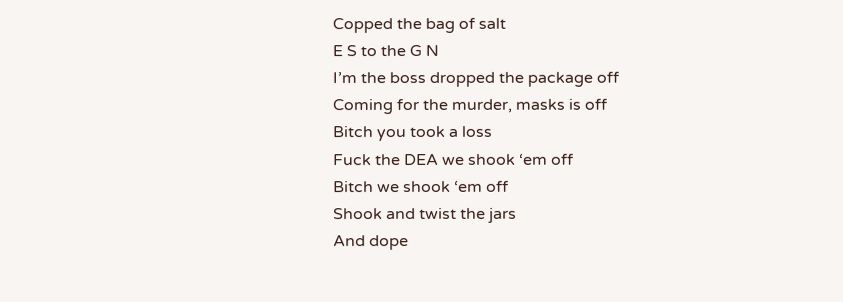Copped the bag of salt
E S to the G N
I’m the boss dropped the package off
Coming for the murder, masks is off
Bitch you took a loss
Fuck the DEA we shook ‘em off
Bitch we shook ‘em off
Shook and twist the jars
And dope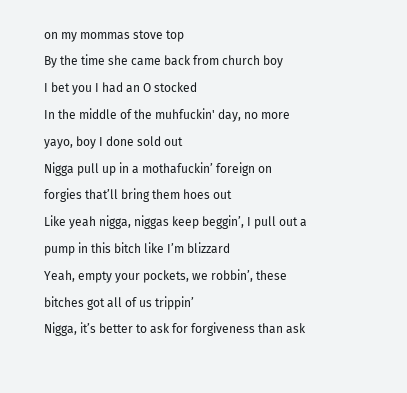on my mommas stove top
By the time she came back from church boy
I bet you I had an O stocked
In the middle of the muhfuckin' day, no more yayo, boy I done sold out
Nigga pull up in a mothafuckin’ foreign on forgies that’ll bring them hoes out
Like yeah nigga, niggas keep beggin’, I pull out a pump in this bitch like I’m blizzard
Yeah, empty your pockets, we robbin’, these bitches got all of us trippin’
Nigga, it’s better to ask for forgiveness than ask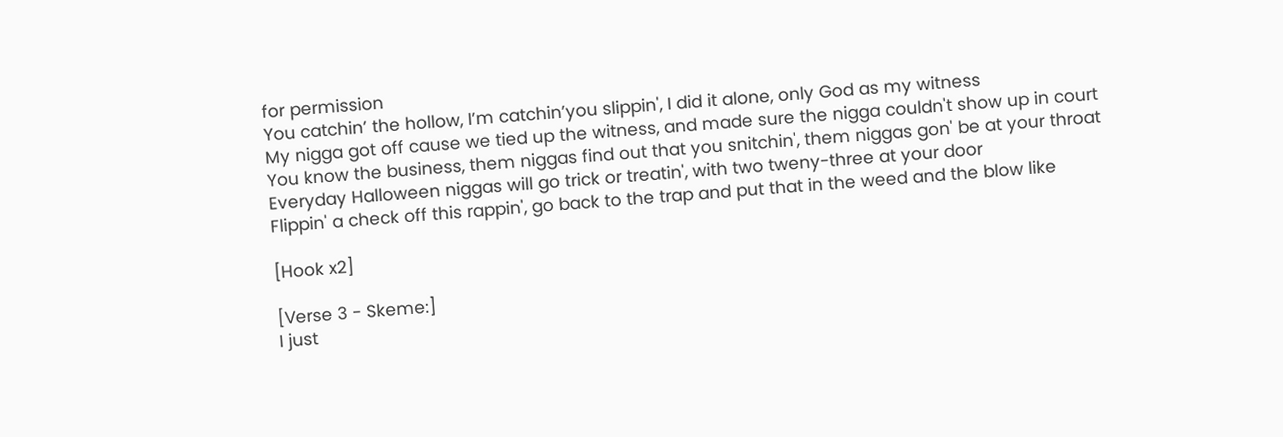for permission
You catchin’ the hollow, I’m catchin’you slippin', I did it alone, only God as my witness
My nigga got off cause we tied up the witness, and made sure the nigga couldn't show up in court
You know the business, them niggas find out that you snitchin', them niggas gon' be at your throat
Everyday Halloween niggas will go trick or treatin', with two tweny-three at your door
Flippin' a check off this rappin', go back to the trap and put that in the weed and the blow like

[Hook x2]

[Verse 3 - Skeme:]
I just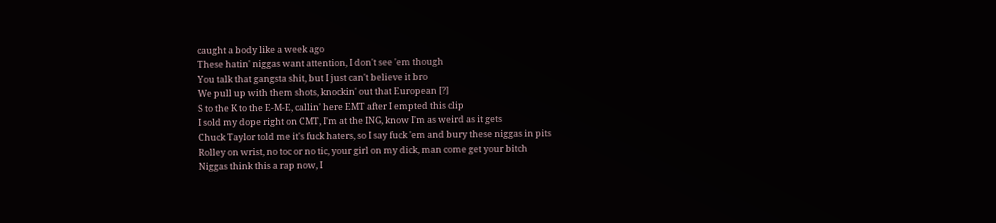caught a body like a week ago
These hatin' niggas want attention, I don't see 'em though
You talk that gangsta shit, but I just can't believe it bro
We pull up with them shots, knockin' out that European [?]
S to the K to the E-M-E, callin' here EMT after I empted this clip
I sold my dope right on CMT, I'm at the ING, know I'm as weird as it gets
Chuck Taylor told me it's fuck haters, so I say fuck 'em and bury these niggas in pits
Rolley on wrist, no toc or no tic, your girl on my dick, man come get your bitch
Niggas think this a rap now, I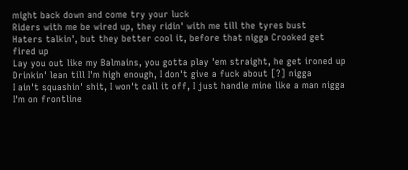might back down and come try your luck
Riders with me be wired up, they ridin' with me till the tyres bust
Haters talkin', but they better cool it, before that nigga Crooked get fired up
Lay you out like my Balmains, you gotta play 'em straight, he get ironed up
Drinkin' lean till I'm high enough, I don't give a fuck about [?] nigga
I ain't squashin' shit, I won't call it off, I just handle mine like a man nigga
I'm on frontline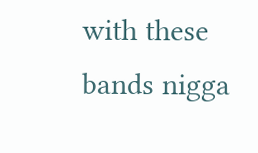with these bands nigga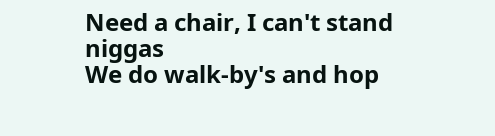Need a chair, I can't stand niggas
We do walk-by's and hop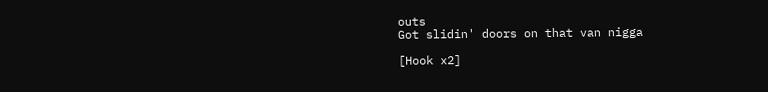outs
Got slidin' doors on that van nigga

[Hook x2]